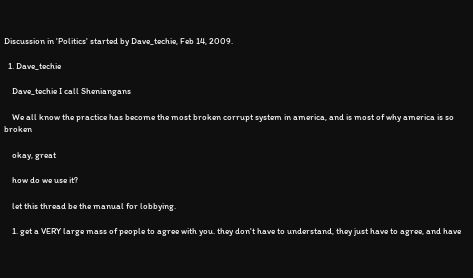Discussion in 'Politics' started by Dave_techie, Feb 14, 2009.

  1. Dave_techie

    Dave_techie I call Sheniangans

    We all know the practice has become the most broken corrupt system in america, and is most of why america is so broken

    okay, great

    how do we use it?

    let this thread be the manual for lobbying.

    1. get a VERY large mass of people to agree with you. they don't have to understand, they just have to agree, and have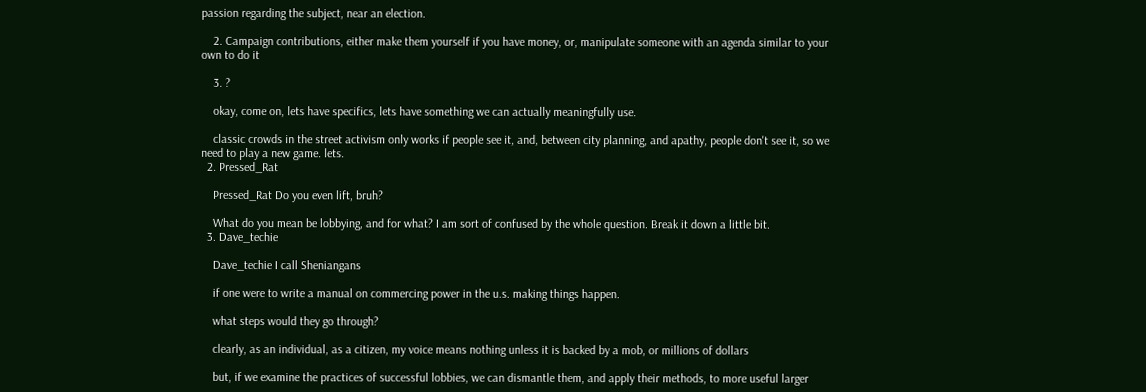passion regarding the subject, near an election.

    2. Campaign contributions, either make them yourself if you have money, or, manipulate someone with an agenda similar to your own to do it

    3. ?

    okay, come on, lets have specifics, lets have something we can actually meaningfully use.

    classic crowds in the street activism only works if people see it, and, between city planning, and apathy, people don't see it, so we need to play a new game. lets.
  2. Pressed_Rat

    Pressed_Rat Do you even lift, bruh?

    What do you mean be lobbying, and for what? I am sort of confused by the whole question. Break it down a little bit.
  3. Dave_techie

    Dave_techie I call Sheniangans

    if one were to write a manual on commercing power in the u.s. making things happen.

    what steps would they go through?

    clearly, as an individual, as a citizen, my voice means nothing unless it is backed by a mob, or millions of dollars

    but, if we examine the practices of successful lobbies, we can dismantle them, and apply their methods, to more useful larger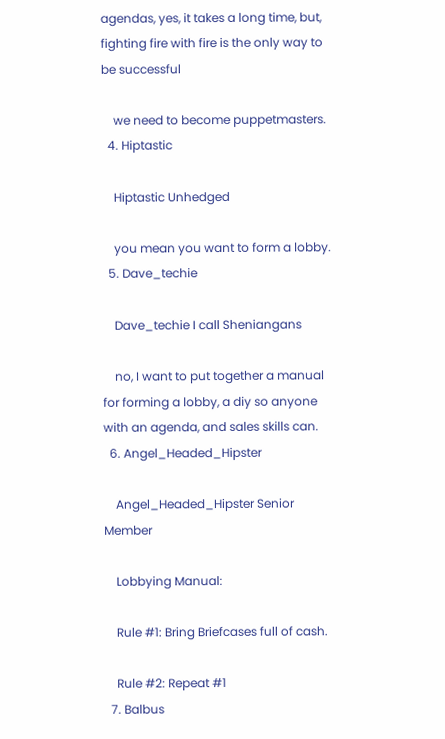agendas, yes, it takes a long time, but, fighting fire with fire is the only way to be successful

    we need to become puppetmasters.
  4. Hiptastic

    Hiptastic Unhedged

    you mean you want to form a lobby.
  5. Dave_techie

    Dave_techie I call Sheniangans

    no, I want to put together a manual for forming a lobby, a diy so anyone with an agenda, and sales skills can.
  6. Angel_Headed_Hipster

    Angel_Headed_Hipster Senior Member

    Lobbying Manual:

    Rule #1: Bring Briefcases full of cash.

    Rule #2: Repeat #1
  7. Balbus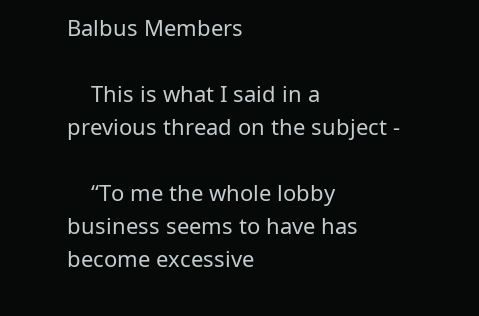Balbus Members

    This is what I said in a previous thread on the subject -

    “To me the whole lobby business seems to have has become excessive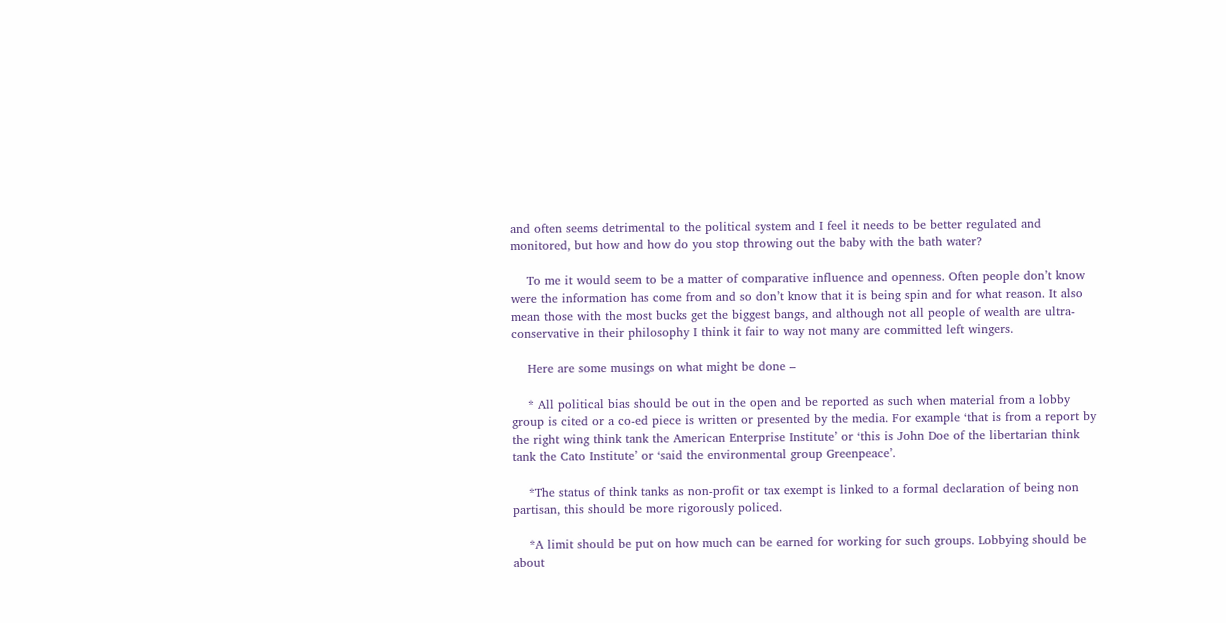and often seems detrimental to the political system and I feel it needs to be better regulated and monitored, but how and how do you stop throwing out the baby with the bath water?

    To me it would seem to be a matter of comparative influence and openness. Often people don’t know were the information has come from and so don’t know that it is being spin and for what reason. It also mean those with the most bucks get the biggest bangs, and although not all people of wealth are ultra-conservative in their philosophy I think it fair to way not many are committed left wingers.

    Here are some musings on what might be done –

    * All political bias should be out in the open and be reported as such when material from a lobby group is cited or a co-ed piece is written or presented by the media. For example ‘that is from a report by the right wing think tank the American Enterprise Institute’ or ‘this is John Doe of the libertarian think tank the Cato Institute’ or ‘said the environmental group Greenpeace’.

    *The status of think tanks as non-profit or tax exempt is linked to a formal declaration of being non partisan, this should be more rigorously policed.

    *A limit should be put on how much can be earned for working for such groups. Lobbying should be about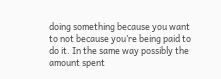doing something because you want to not because you’re being paid to do it. In the same way possibly the amount spent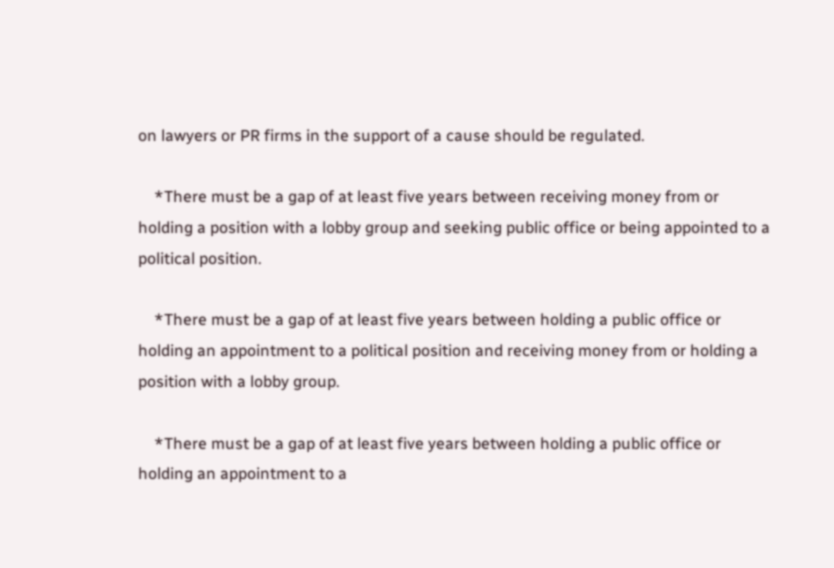on lawyers or PR firms in the support of a cause should be regulated.

    *There must be a gap of at least five years between receiving money from or holding a position with a lobby group and seeking public office or being appointed to a political position.

    *There must be a gap of at least five years between holding a public office or holding an appointment to a political position and receiving money from or holding a position with a lobby group.

    *There must be a gap of at least five years between holding a public office or holding an appointment to a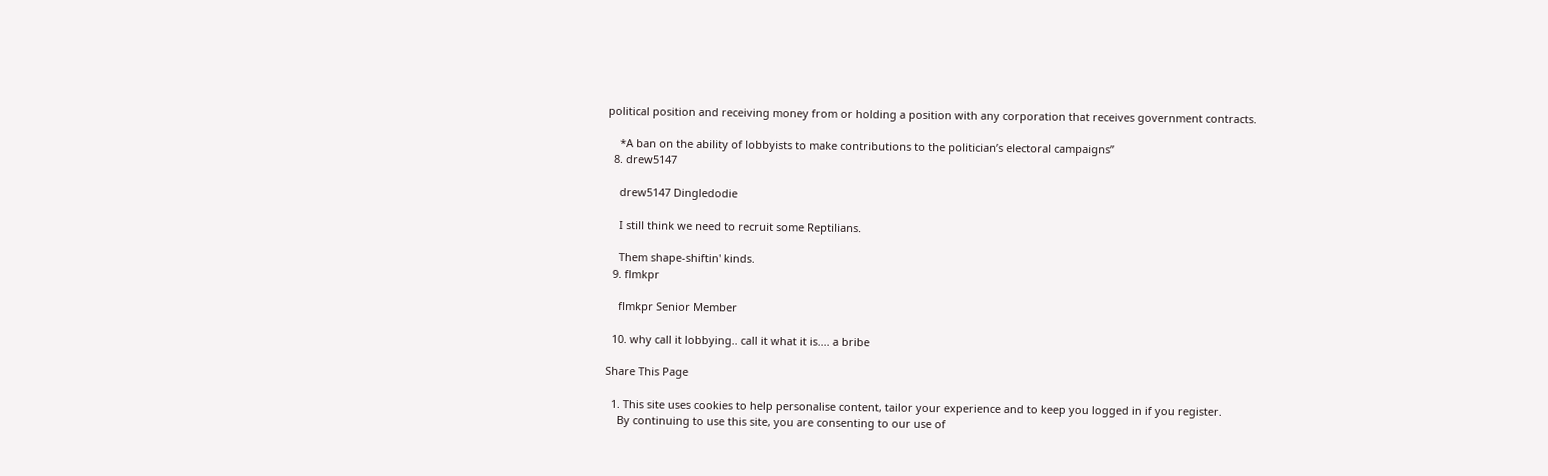political position and receiving money from or holding a position with any corporation that receives government contracts.

    *A ban on the ability of lobbyists to make contributions to the politician’s electoral campaigns”
  8. drew5147

    drew5147 Dingledodie

    I still think we need to recruit some Reptilians.

    Them shape-shiftin' kinds.
  9. flmkpr

    flmkpr Senior Member

  10. why call it lobbying.. call it what it is.... a bribe

Share This Page

  1. This site uses cookies to help personalise content, tailor your experience and to keep you logged in if you register.
    By continuing to use this site, you are consenting to our use of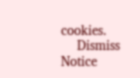cookies.
    Dismiss Notice